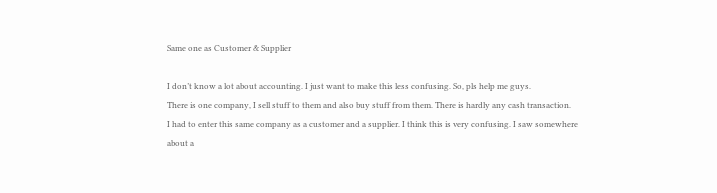Same one as Customer & Supplier

I don’t know a lot about accounting. I just want to make this less confusing. So, pls help me guys.
There is one company, I sell stuff to them and also buy stuff from them. There is hardly any cash transaction.
I had to enter this same company as a customer and a supplier. I think this is very confusing. I saw somewhere about a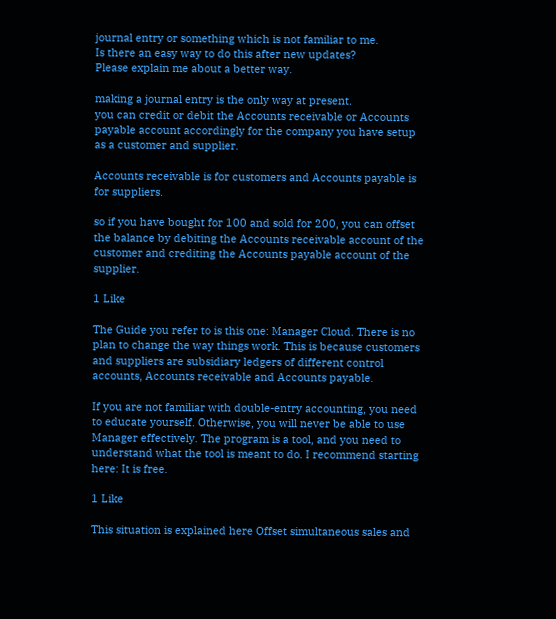journal entry or something which is not familiar to me.
Is there an easy way to do this after new updates?
Please explain me about a better way.

making a journal entry is the only way at present.
you can credit or debit the Accounts receivable or Accounts payable account accordingly for the company you have setup as a customer and supplier.

Accounts receivable is for customers and Accounts payable is for suppliers.

so if you have bought for 100 and sold for 200, you can offset the balance by debiting the Accounts receivable account of the customer and crediting the Accounts payable account of the supplier.

1 Like

The Guide you refer to is this one: Manager Cloud. There is no plan to change the way things work. This is because customers and suppliers are subsidiary ledgers of different control accounts, Accounts receivable and Accounts payable.

If you are not familiar with double-entry accounting, you need to educate yourself. Otherwise, you will never be able to use Manager effectively. The program is a tool, and you need to understand what the tool is meant to do. I recommend starting here: It is free.

1 Like

This situation is explained here Offset simultaneous sales and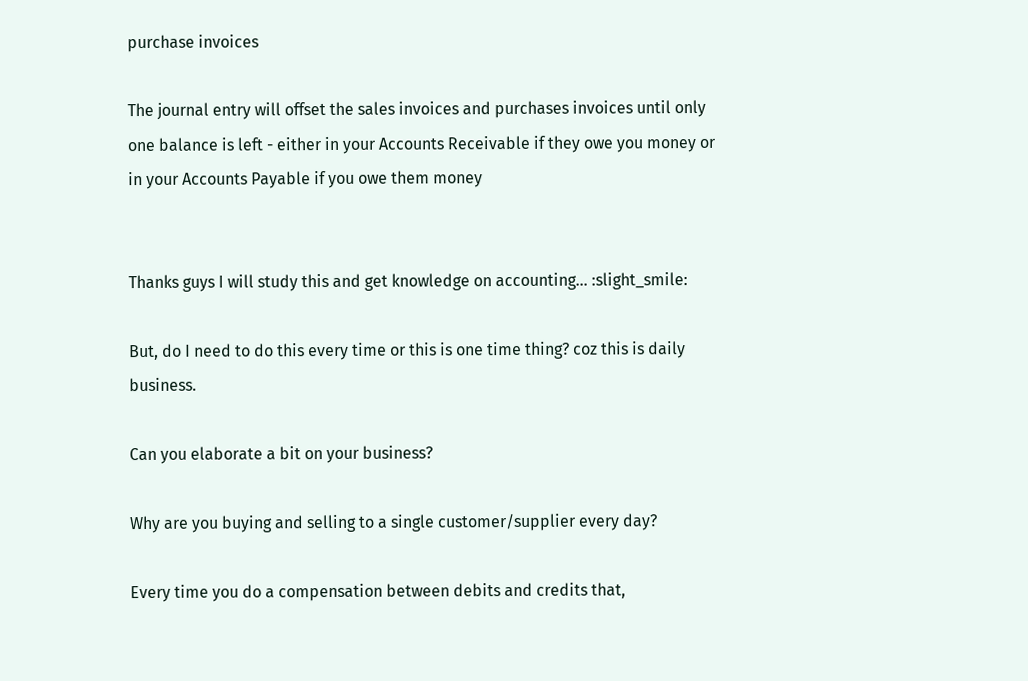purchase invoices

The journal entry will offset the sales invoices and purchases invoices until only one balance is left - either in your Accounts Receivable if they owe you money or in your Accounts Payable if you owe them money


Thanks guys I will study this and get knowledge on accounting… :slight_smile:

But, do I need to do this every time or this is one time thing? coz this is daily business.

Can you elaborate a bit on your business?

Why are you buying and selling to a single customer/supplier every day?

Every time you do a compensation between debits and credits that,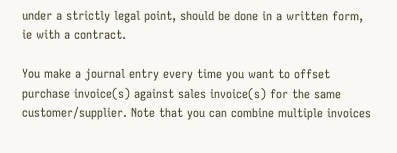under a strictly legal point, should be done in a written form, ie with a contract.

You make a journal entry every time you want to offset purchase invoice(s) against sales invoice(s) for the same customer/supplier. Note that you can combine multiple invoices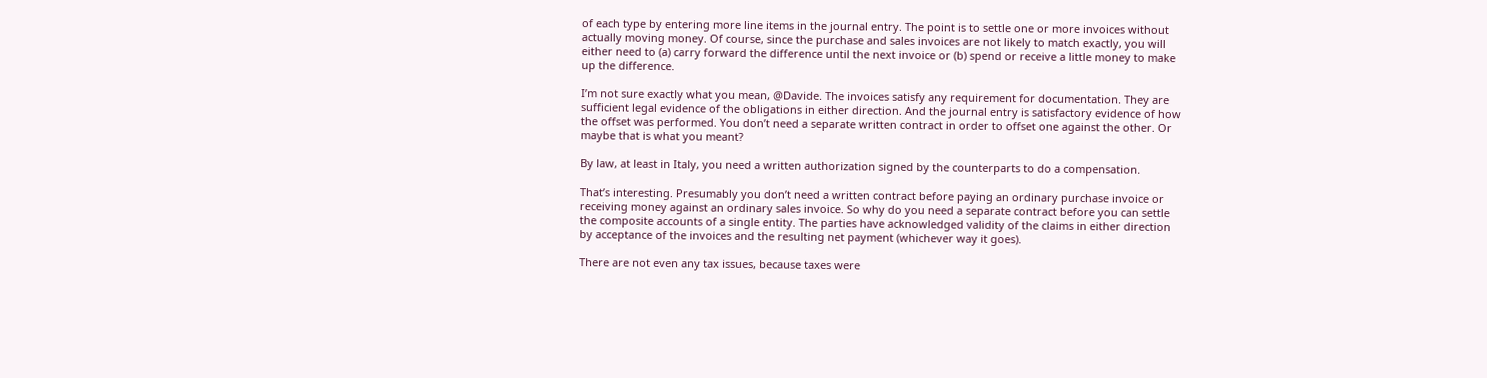of each type by entering more line items in the journal entry. The point is to settle one or more invoices without actually moving money. Of course, since the purchase and sales invoices are not likely to match exactly, you will either need to (a) carry forward the difference until the next invoice or (b) spend or receive a little money to make up the difference.

I’m not sure exactly what you mean, @Davide. The invoices satisfy any requirement for documentation. They are sufficient legal evidence of the obligations in either direction. And the journal entry is satisfactory evidence of how the offset was performed. You don’t need a separate written contract in order to offset one against the other. Or maybe that is what you meant?

By law, at least in Italy, you need a written authorization signed by the counterparts to do a compensation.

That’s interesting. Presumably you don’t need a written contract before paying an ordinary purchase invoice or receiving money against an ordinary sales invoice. So why do you need a separate contract before you can settle the composite accounts of a single entity. The parties have acknowledged validity of the claims in either direction by acceptance of the invoices and the resulting net payment (whichever way it goes).

There are not even any tax issues, because taxes were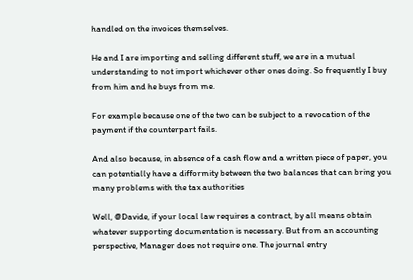handled on the invoices themselves.

He and I are importing and selling different stuff, we are in a mutual understanding to not import whichever other ones doing. So frequently I buy from him and he buys from me.

For example because one of the two can be subject to a revocation of the payment if the counterpart fails.

And also because, in absence of a cash flow and a written piece of paper, you can potentially have a difformity between the two balances that can bring you many problems with the tax authorities

Well, @Davide, if your local law requires a contract, by all means obtain whatever supporting documentation is necessary. But from an accounting perspective, Manager does not require one. The journal entry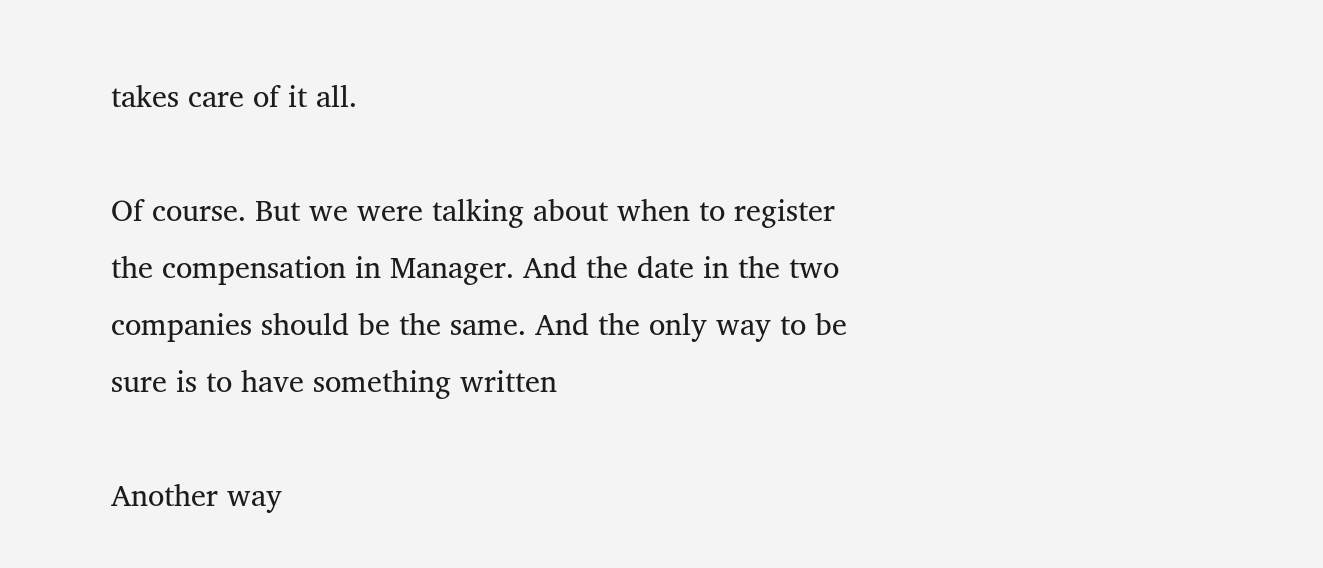takes care of it all.

Of course. But we were talking about when to register the compensation in Manager. And the date in the two companies should be the same. And the only way to be sure is to have something written

Another way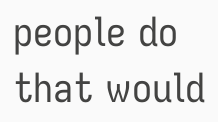people do that would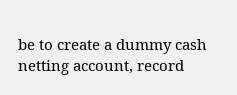be to create a dummy cash netting account, record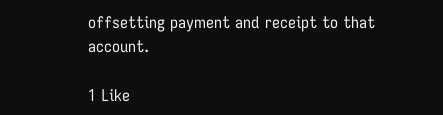offsetting payment and receipt to that account.

1 Like